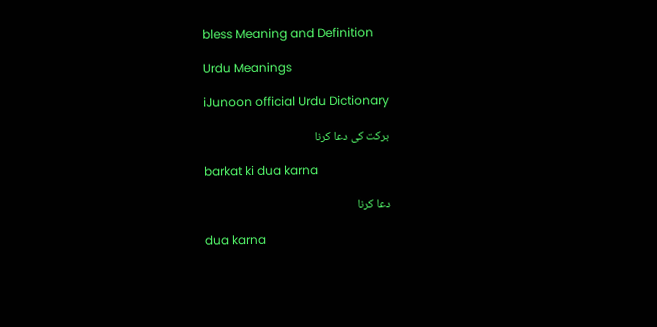bless Meaning and Definition

Urdu Meanings

iJunoon official Urdu Dictionary

برکت کی دعا کرنا

barkat ki dua karna

دعا کرنا

dua karna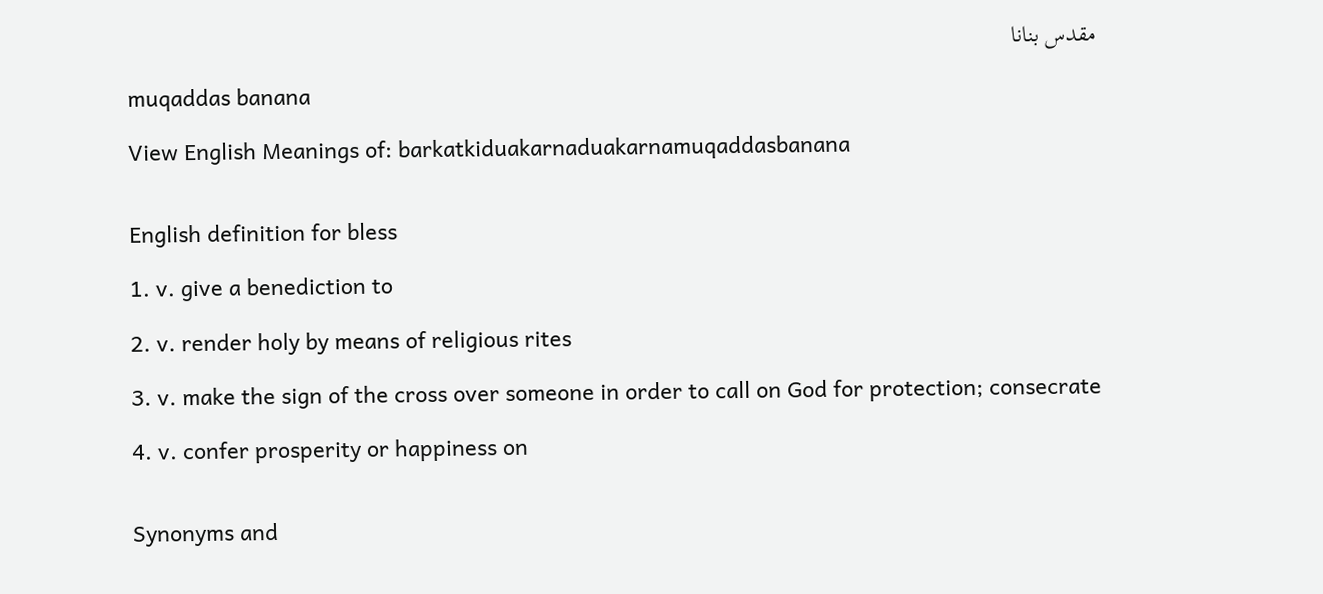مقدس بنانا

muqaddas banana

View English Meanings of: barkatkiduakarnaduakarnamuqaddasbanana


English definition for bless

1. v. give a benediction to

2. v. render holy by means of religious rites

3. v. make the sign of the cross over someone in order to call on God for protection; consecrate

4. v. confer prosperity or happiness on


Synonyms and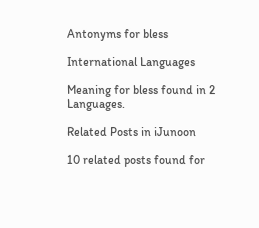Antonyms for bless

International Languages

Meaning for bless found in 2 Languages.

Related Posts in iJunoon

10 related posts found for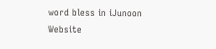word bless in iJunoon Website